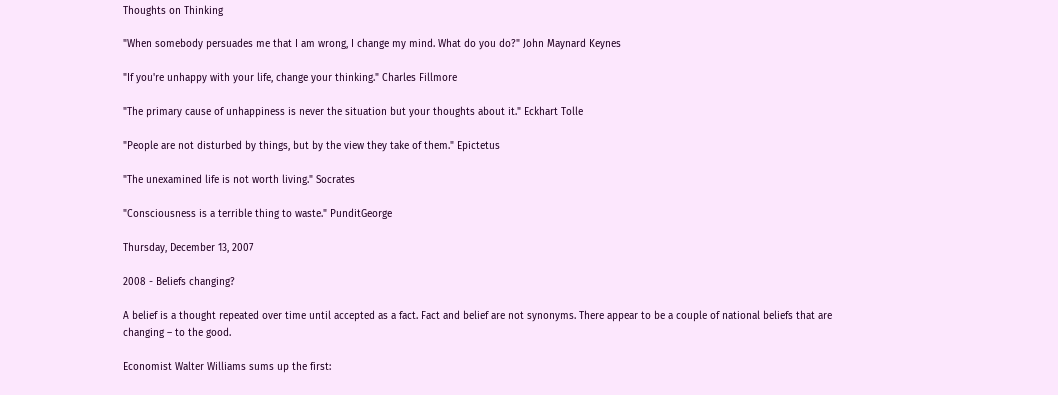Thoughts on Thinking

"When somebody persuades me that I am wrong, I change my mind. What do you do?" John Maynard Keynes

"If you're unhappy with your life, change your thinking." Charles Fillmore

"The primary cause of unhappiness is never the situation but your thoughts about it." Eckhart Tolle

"People are not disturbed by things, but by the view they take of them." Epictetus

"The unexamined life is not worth living." Socrates

"Consciousness is a terrible thing to waste." PunditGeorge

Thursday, December 13, 2007

2008 - Beliefs changing?

A belief is a thought repeated over time until accepted as a fact. Fact and belief are not synonyms. There appear to be a couple of national beliefs that are changing – to the good.

Economist Walter Williams sums up the first: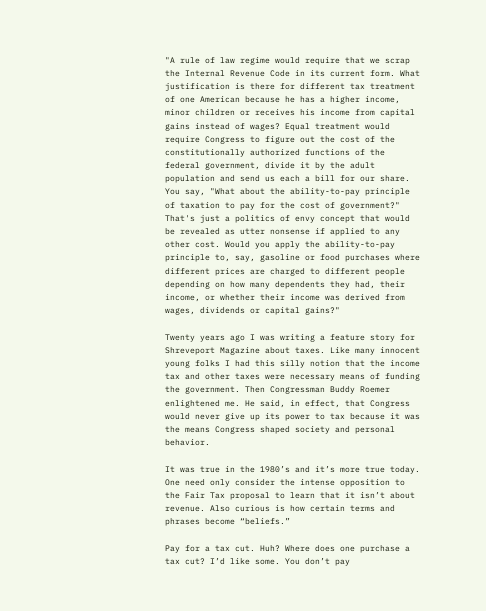"A rule of law regime would require that we scrap the Internal Revenue Code in its current form. What justification is there for different tax treatment of one American because he has a higher income, minor children or receives his income from capital gains instead of wages? Equal treatment would require Congress to figure out the cost of the constitutionally authorized functions of the federal government, divide it by the adult population and send us each a bill for our share. You say, "What about the ability-to-pay principle of taxation to pay for the cost of government?" That's just a politics of envy concept that would be revealed as utter nonsense if applied to any other cost. Would you apply the ability-to-pay principle to, say, gasoline or food purchases where different prices are charged to different people depending on how many dependents they had, their income, or whether their income was derived from wages, dividends or capital gains?"

Twenty years ago I was writing a feature story for Shreveport Magazine about taxes. Like many innocent young folks I had this silly notion that the income tax and other taxes were necessary means of funding the government. Then Congressman Buddy Roemer enlightened me. He said, in effect, that Congress would never give up its power to tax because it was the means Congress shaped society and personal behavior.

It was true in the 1980’s and it’s more true today. One need only consider the intense opposition to the Fair Tax proposal to learn that it isn’t about revenue. Also curious is how certain terms and phrases become “beliefs.”

Pay for a tax cut. Huh? Where does one purchase a tax cut? I’d like some. You don’t pay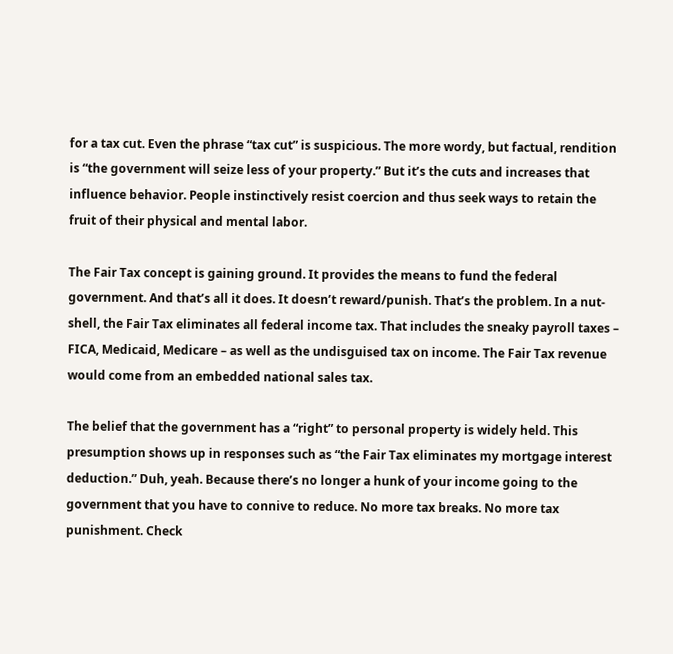for a tax cut. Even the phrase “tax cut” is suspicious. The more wordy, but factual, rendition is “the government will seize less of your property.” But it’s the cuts and increases that influence behavior. People instinctively resist coercion and thus seek ways to retain the fruit of their physical and mental labor.

The Fair Tax concept is gaining ground. It provides the means to fund the federal government. And that’s all it does. It doesn’t reward/punish. That’s the problem. In a nut-shell, the Fair Tax eliminates all federal income tax. That includes the sneaky payroll taxes – FICA, Medicaid, Medicare – as well as the undisguised tax on income. The Fair Tax revenue would come from an embedded national sales tax.

The belief that the government has a “right” to personal property is widely held. This presumption shows up in responses such as “the Fair Tax eliminates my mortgage interest deduction.” Duh, yeah. Because there’s no longer a hunk of your income going to the government that you have to connive to reduce. No more tax breaks. No more tax punishment. Check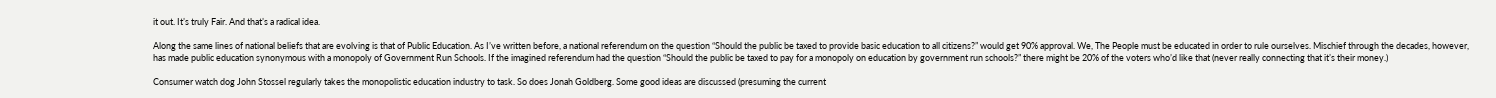it out. It’s truly Fair. And that’s a radical idea.

Along the same lines of national beliefs that are evolving is that of Public Education. As I’ve written before, a national referendum on the question “Should the public be taxed to provide basic education to all citizens?” would get 90% approval. We, The People must be educated in order to rule ourselves. Mischief through the decades, however, has made public education synonymous with a monopoly of Government Run Schools. If the imagined referendum had the question “Should the public be taxed to pay for a monopoly on education by government run schools?” there might be 20% of the voters who’d like that (never really connecting that it’s their money.)

Consumer watch dog John Stossel regularly takes the monopolistic education industry to task. So does Jonah Goldberg. Some good ideas are discussed (presuming the current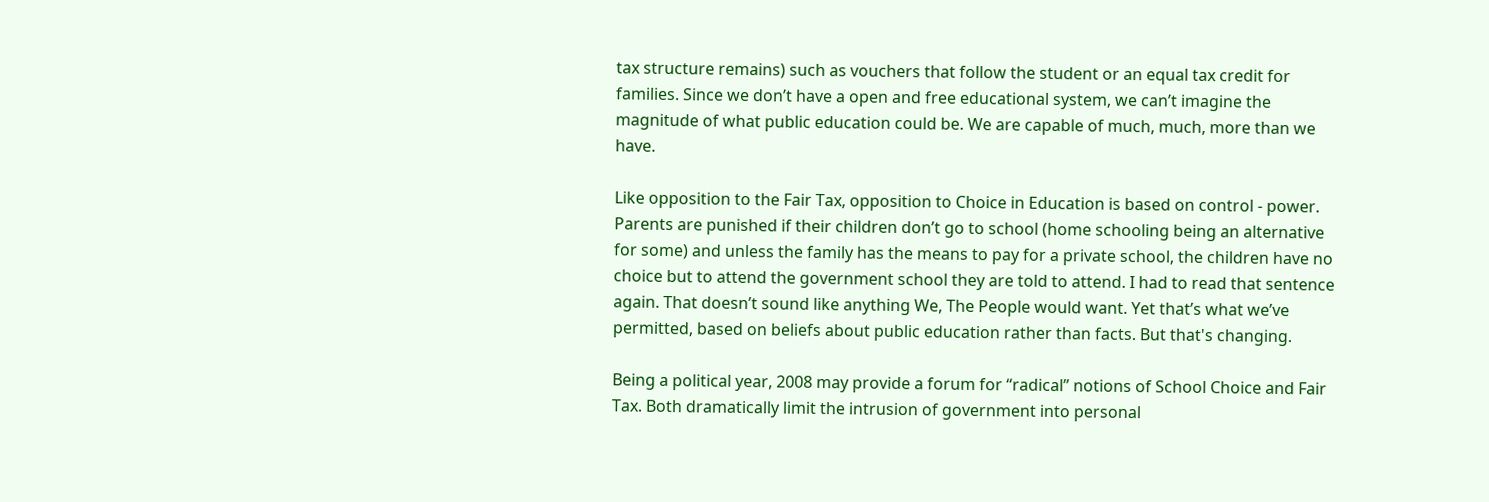tax structure remains) such as vouchers that follow the student or an equal tax credit for families. Since we don’t have a open and free educational system, we can’t imagine the magnitude of what public education could be. We are capable of much, much, more than we have.

Like opposition to the Fair Tax, opposition to Choice in Education is based on control - power. Parents are punished if their children don’t go to school (home schooling being an alternative for some) and unless the family has the means to pay for a private school, the children have no choice but to attend the government school they are told to attend. I had to read that sentence again. That doesn’t sound like anything We, The People would want. Yet that’s what we’ve permitted, based on beliefs about public education rather than facts. But that's changing.

Being a political year, 2008 may provide a forum for “radical” notions of School Choice and Fair Tax. Both dramatically limit the intrusion of government into personal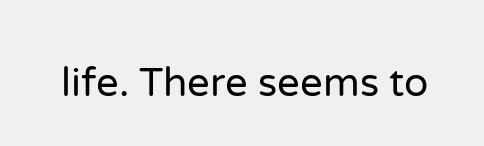life. There seems to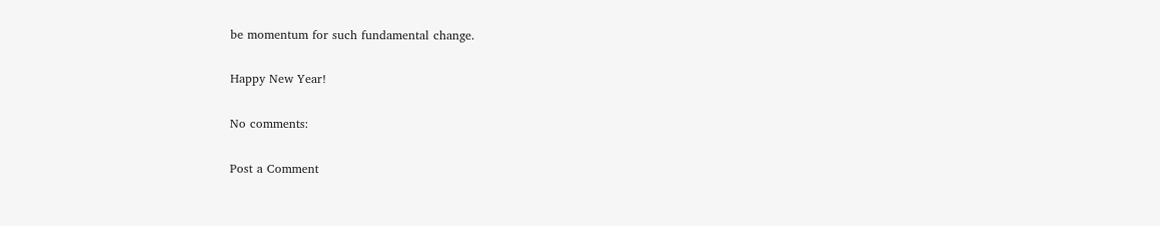be momentum for such fundamental change.

Happy New Year!

No comments:

Post a Comment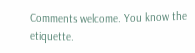Comments welcome. You know the etiquette.